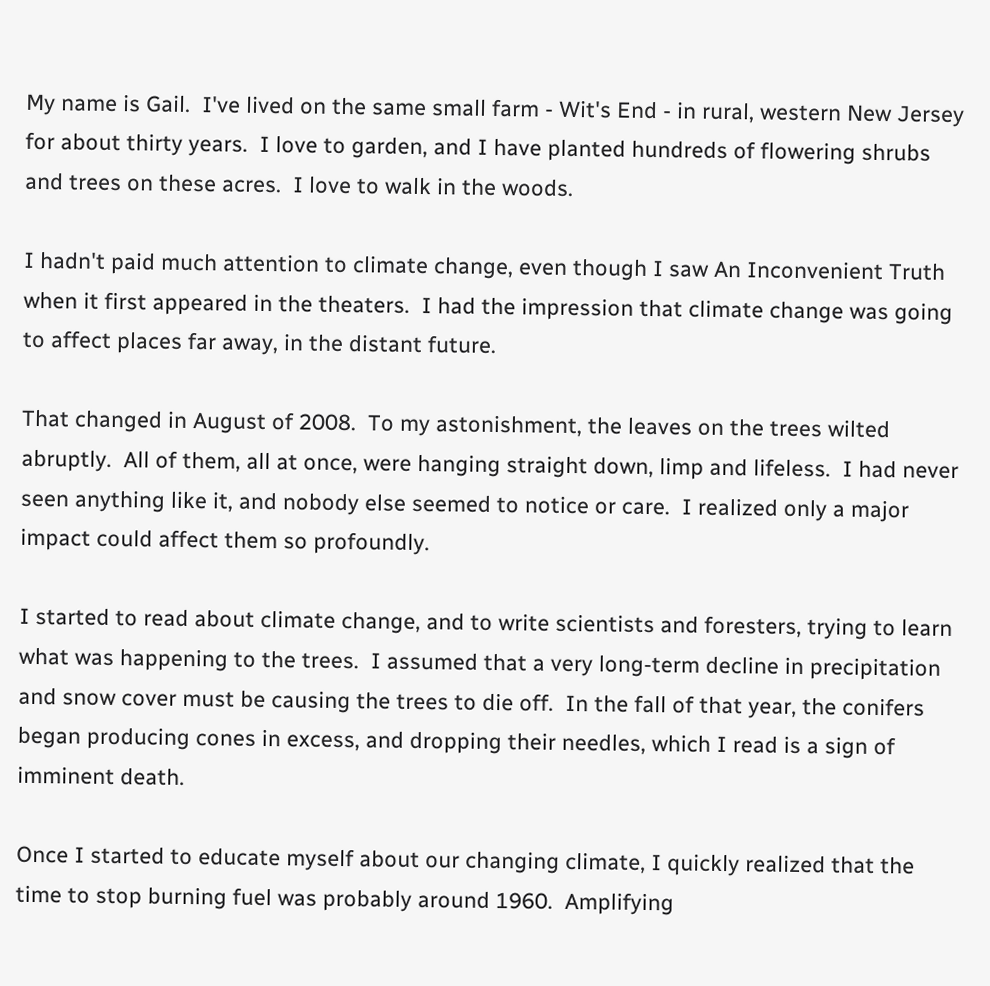My name is Gail.  I've lived on the same small farm - Wit's End - in rural, western New Jersey for about thirty years.  I love to garden, and I have planted hundreds of flowering shrubs and trees on these acres.  I love to walk in the woods.

I hadn't paid much attention to climate change, even though I saw An Inconvenient Truth when it first appeared in the theaters.  I had the impression that climate change was going to affect places far away, in the distant future.

That changed in August of 2008.  To my astonishment, the leaves on the trees wilted abruptly.  All of them, all at once, were hanging straight down, limp and lifeless.  I had never seen anything like it, and nobody else seemed to notice or care.  I realized only a major impact could affect them so profoundly.

I started to read about climate change, and to write scientists and foresters, trying to learn what was happening to the trees.  I assumed that a very long-term decline in precipitation and snow cover must be causing the trees to die off.  In the fall of that year, the conifers began producing cones in excess, and dropping their needles, which I read is a sign of imminent death.

Once I started to educate myself about our changing climate, I quickly realized that the time to stop burning fuel was probably around 1960.  Amplifying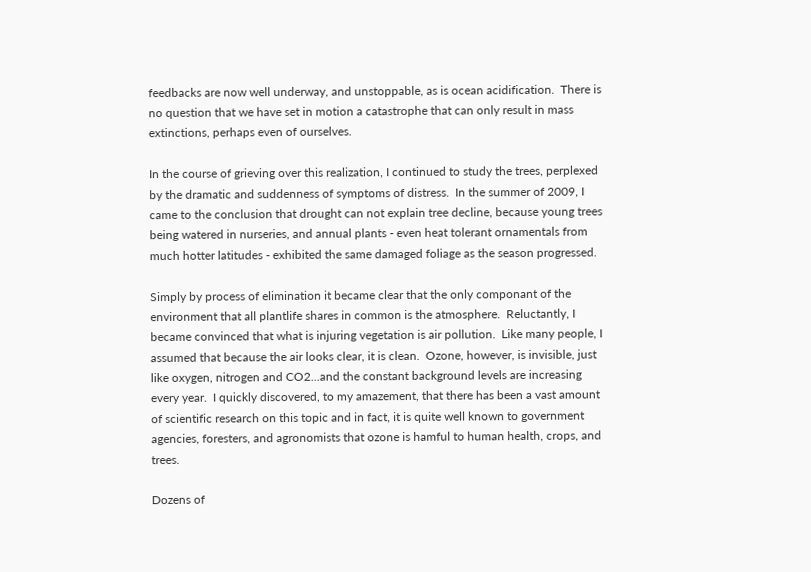feedbacks are now well underway, and unstoppable, as is ocean acidification.  There is no question that we have set in motion a catastrophe that can only result in mass extinctions, perhaps even of ourselves.

In the course of grieving over this realization, I continued to study the trees, perplexed by the dramatic and suddenness of symptoms of distress.  In the summer of 2009, I came to the conclusion that drought can not explain tree decline, because young trees being watered in nurseries, and annual plants - even heat tolerant ornamentals from much hotter latitudes - exhibited the same damaged foliage as the season progressed.

Simply by process of elimination it became clear that the only componant of the environment that all plantlife shares in common is the atmosphere.  Reluctantly, I became convinced that what is injuring vegetation is air pollution.  Like many people, I assumed that because the air looks clear, it is clean.  Ozone, however, is invisible, just like oxygen, nitrogen and CO2...and the constant background levels are increasing every year.  I quickly discovered, to my amazement, that there has been a vast amount of scientific research on this topic and in fact, it is quite well known to government agencies, foresters, and agronomists that ozone is hamful to human health, crops, and trees.

Dozens of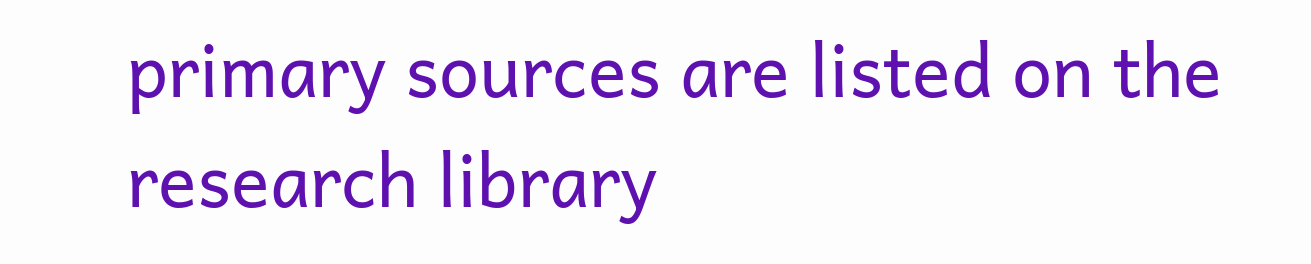primary sources are listed on the research library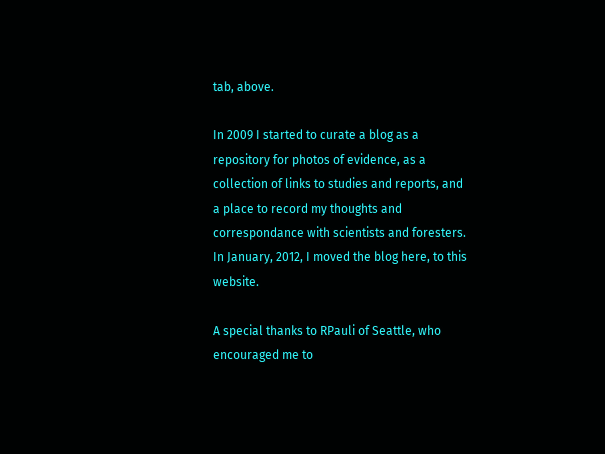tab, above.

In 2009 I started to curate a blog as a repository for photos of evidence, as a collection of links to studies and reports, and a place to record my thoughts and correspondance with scientists and foresters.  In January, 2012, I moved the blog here, to this website.

A special thanks to RPauli of Seattle, who encouraged me to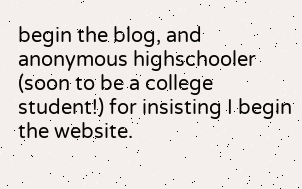begin the blog, and anonymous highschooler (soon to be a college student!) for insisting I begin the website.